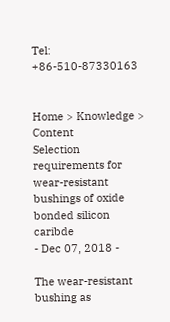Tel: +86-510-87330163


Home > Knowledge > Content
Selection requirements for wear-resistant bushings of oxide bonded silicon caribde
- Dec 07, 2018 -

The wear-resistant bushing as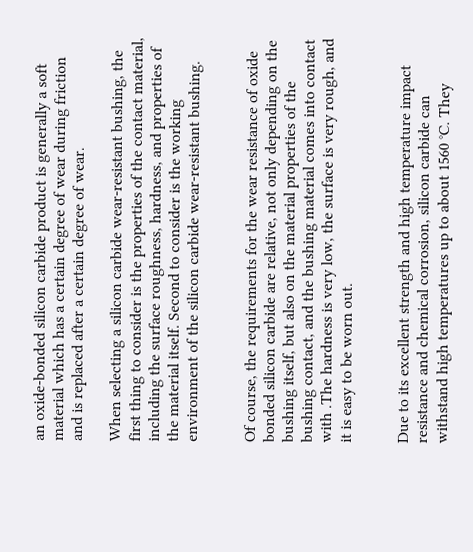an oxide-bonded silicon carbide product is generally a soft material which has a certain degree of wear during friction and is replaced after a certain degree of wear.

When selecting a silicon carbide wear-resistant bushing, the first thing to consider is the properties of the contact material, including the surface roughness, hardness, and properties of the material itself. Second to consider is the working environment of the silicon carbide wear-resistant bushing.


Of course, the requirements for the wear resistance of oxide bonded silicon carbide are relative, not only depending on the bushing itself, but also on the material properties of the bushing contact, and the bushing material comes into contact with .The hardness is very low, the surface is very rough, and it is easy to be worn out.


Due to its excellent strength and high temperature impact resistance and chemical corrosion, silicon carbide can withstand high temperatures up to about 1560 °C. They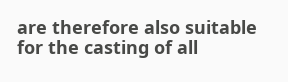are therefore also suitable for the casting of all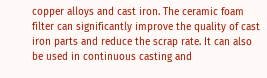copper alloys and cast iron. The ceramic foam filter can significantly improve the quality of cast iron parts and reduce the scrap rate. It can also be used in continuous casting and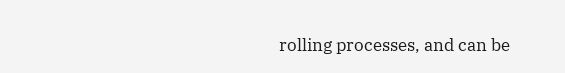rolling processes, and can be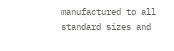manufactured to all standard sizes and